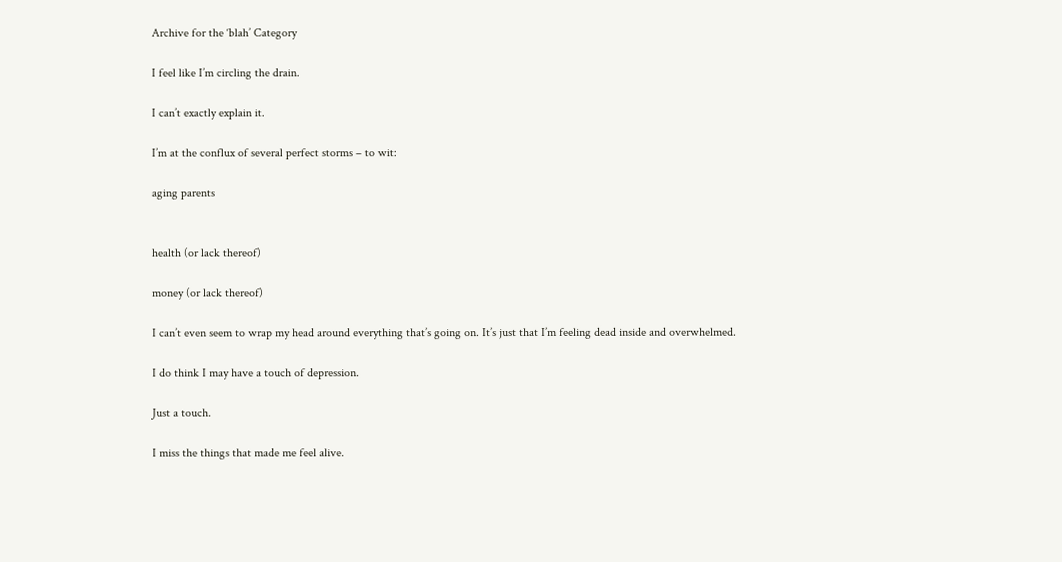Archive for the ‘blah’ Category

I feel like I’m circling the drain.

I can’t exactly explain it.

I’m at the conflux of several perfect storms – to wit:

aging parents


health (or lack thereof)

money (or lack thereof)

I can’t even seem to wrap my head around everything that’s going on. It’s just that I’m feeling dead inside and overwhelmed.

I do think I may have a touch of depression.

Just a touch.

I miss the things that made me feel alive.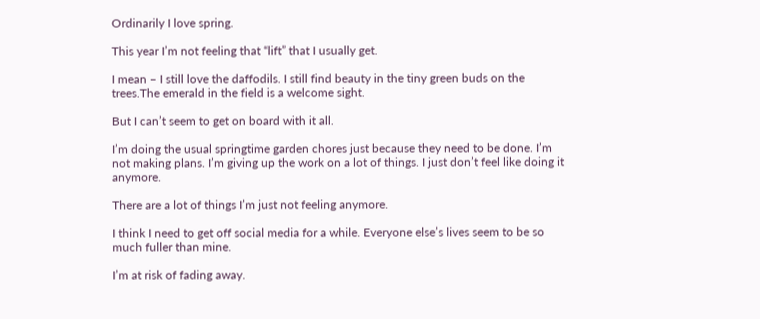Ordinarily I love spring.

This year I’m not feeling that “lift” that I usually get.

I mean – I still love the daffodils. I still find beauty in the tiny green buds on the trees.The emerald in the field is a welcome sight.

But I can’t seem to get on board with it all.

I’m doing the usual springtime garden chores just because they need to be done. I’m not making plans. I’m giving up the work on a lot of things. I just don’t feel like doing it anymore.

There are a lot of things I’m just not feeling anymore.

I think I need to get off social media for a while. Everyone else’s lives seem to be so much fuller than mine.

I’m at risk of fading away.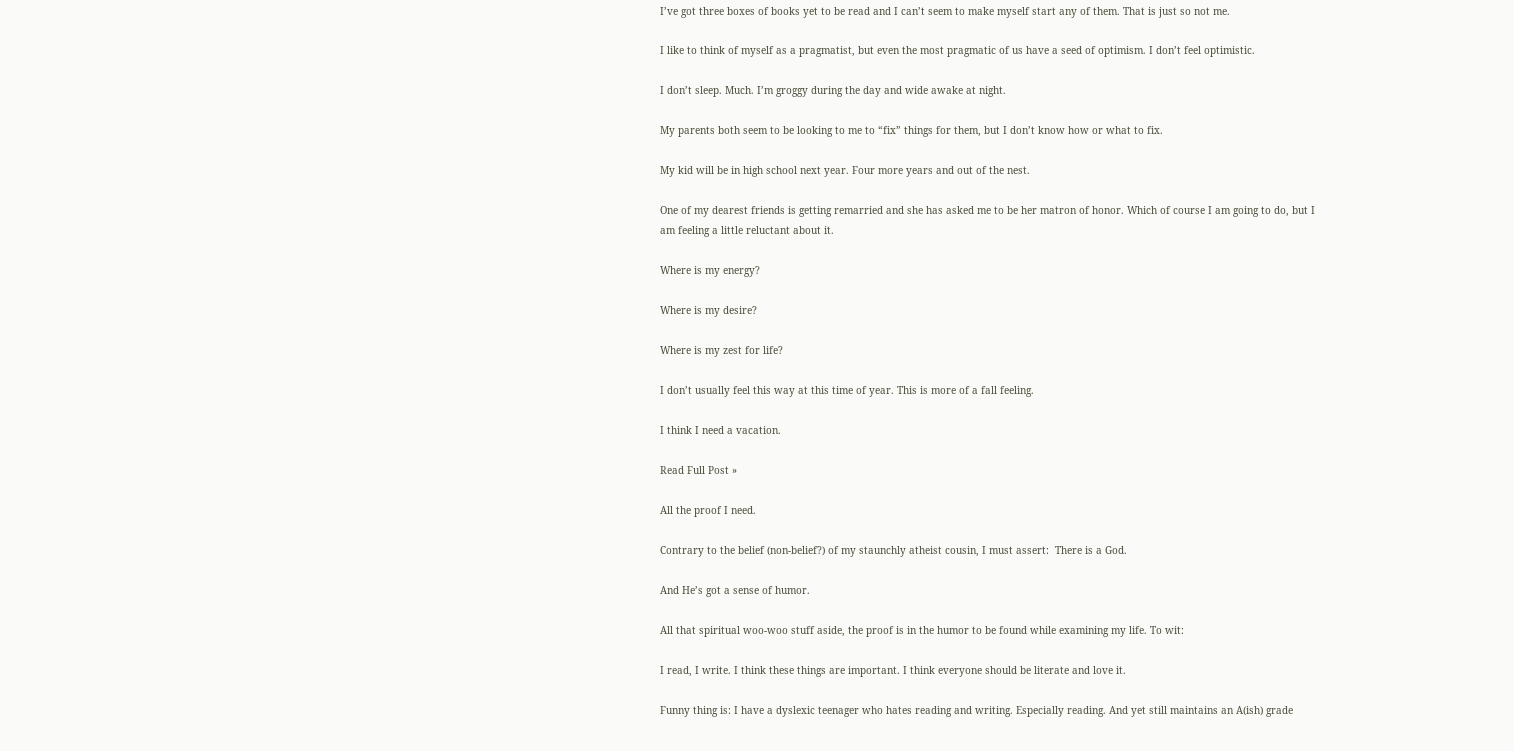I’ve got three boxes of books yet to be read and I can’t seem to make myself start any of them. That is just so not me.

I like to think of myself as a pragmatist, but even the most pragmatic of us have a seed of optimism. I don’t feel optimistic.

I don’t sleep. Much. I’m groggy during the day and wide awake at night.

My parents both seem to be looking to me to “fix” things for them, but I don’t know how or what to fix.

My kid will be in high school next year. Four more years and out of the nest.

One of my dearest friends is getting remarried and she has asked me to be her matron of honor. Which of course I am going to do, but I am feeling a little reluctant about it.

Where is my energy?

Where is my desire?

Where is my zest for life?

I don’t usually feel this way at this time of year. This is more of a fall feeling.

I think I need a vacation.

Read Full Post »

All the proof I need.

Contrary to the belief (non-belief?) of my staunchly atheist cousin, I must assert:  There is a God.

And He’s got a sense of humor.

All that spiritual woo-woo stuff aside, the proof is in the humor to be found while examining my life. To wit:

I read, I write. I think these things are important. I think everyone should be literate and love it.

Funny thing is: I have a dyslexic teenager who hates reading and writing. Especially reading. And yet still maintains an A(ish) grade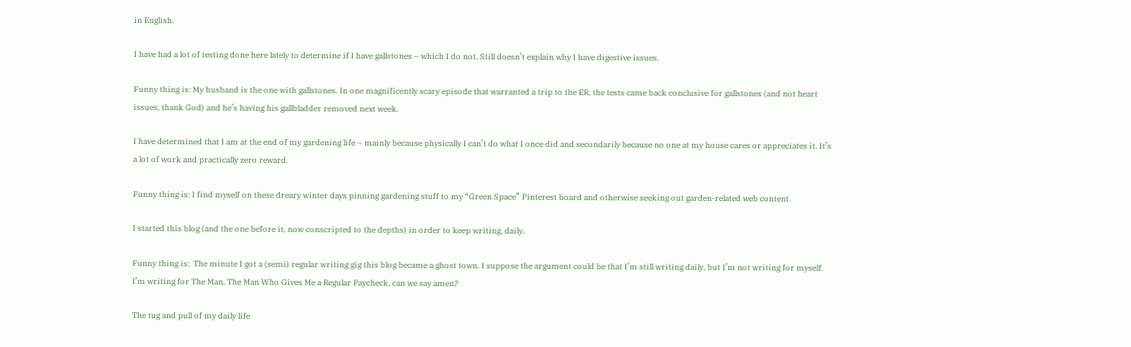in English.

I have had a lot of testing done here lately to determine if I have gallstones – which I do not. Still doesn’t explain why I have digestive issues.

Funny thing is: My husband is the one with gallstones. In one magnificently scary episode that warranted a trip to the ER, the tests came back conclusive for gallstones (and not heart issues, thank God) and he’s having his gallbladder removed next week.

I have determined that I am at the end of my gardening life – mainly because physically I can’t do what I once did and secondarily because no one at my house cares or appreciates it. It’s a lot of work and practically zero reward.

Funny thing is: I find myself on these dreary winter days pinning gardening stuff to my “Green Space” Pinterest board and otherwise seeking out garden-related web content.

I started this blog (and the one before it, now conscripted to the depths) in order to keep writing, daily.

Funny thing is:  The minute I got a (semi) regular writing gig this blog became a ghost town. I suppose the argument could be that I’m still writing daily, but I’m not writing for myself. I’m writing for The Man. The Man Who Gives Me a Regular Paycheck, can we say amen?

The tug and pull of my daily life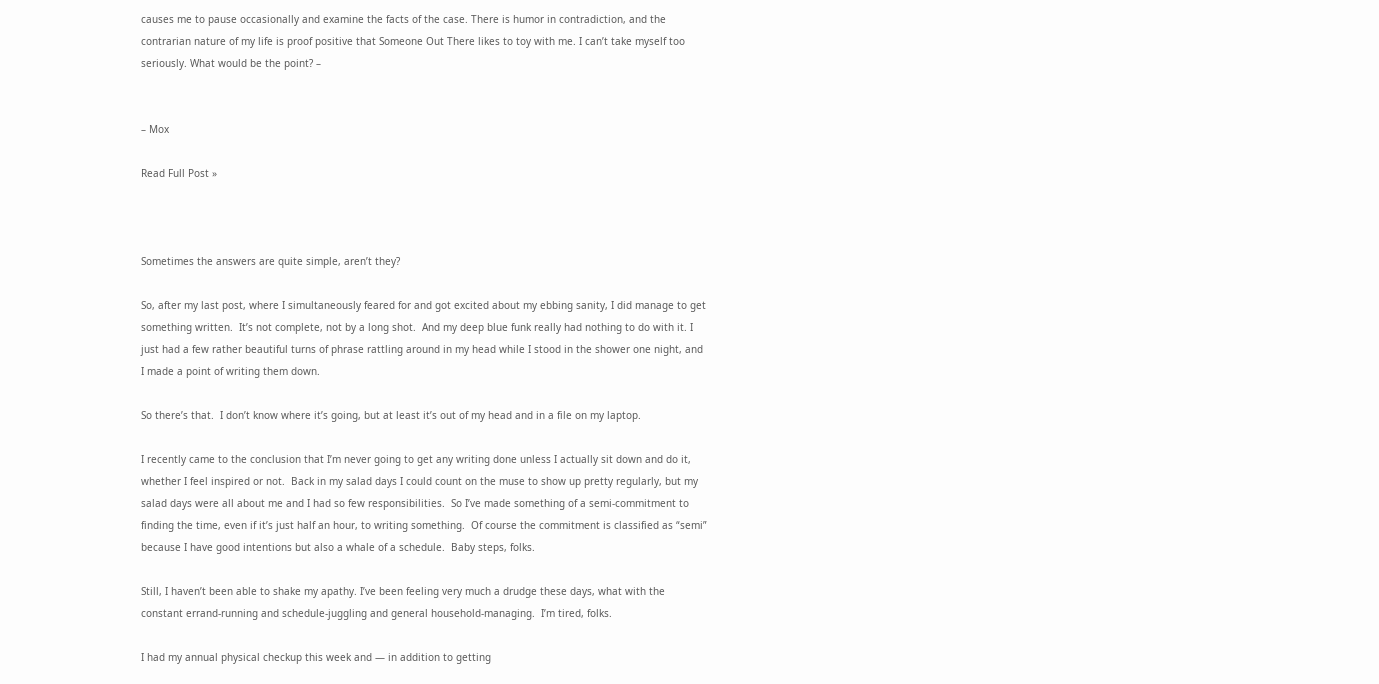causes me to pause occasionally and examine the facts of the case. There is humor in contradiction, and the contrarian nature of my life is proof positive that Someone Out There likes to toy with me. I can’t take myself too seriously. What would be the point? –


– Mox

Read Full Post »



Sometimes the answers are quite simple, aren’t they?

So, after my last post, where I simultaneously feared for and got excited about my ebbing sanity, I did manage to get something written.  It’s not complete, not by a long shot.  And my deep blue funk really had nothing to do with it. I just had a few rather beautiful turns of phrase rattling around in my head while I stood in the shower one night, and I made a point of writing them down.

So there’s that.  I don’t know where it’s going, but at least it’s out of my head and in a file on my laptop.

I recently came to the conclusion that I’m never going to get any writing done unless I actually sit down and do it, whether I feel inspired or not.  Back in my salad days I could count on the muse to show up pretty regularly, but my salad days were all about me and I had so few responsibilities.  So I’ve made something of a semi-commitment to finding the time, even if it’s just half an hour, to writing something.  Of course the commitment is classified as “semi” because I have good intentions but also a whale of a schedule.  Baby steps, folks.

Still, I haven’t been able to shake my apathy. I’ve been feeling very much a drudge these days, what with the constant errand-running and schedule-juggling and general household-managing.  I’m tired, folks.

I had my annual physical checkup this week and — in addition to getting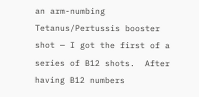an arm-numbing Tetanus/Pertussis booster shot — I got the first of a series of B12 shots.  After having B12 numbers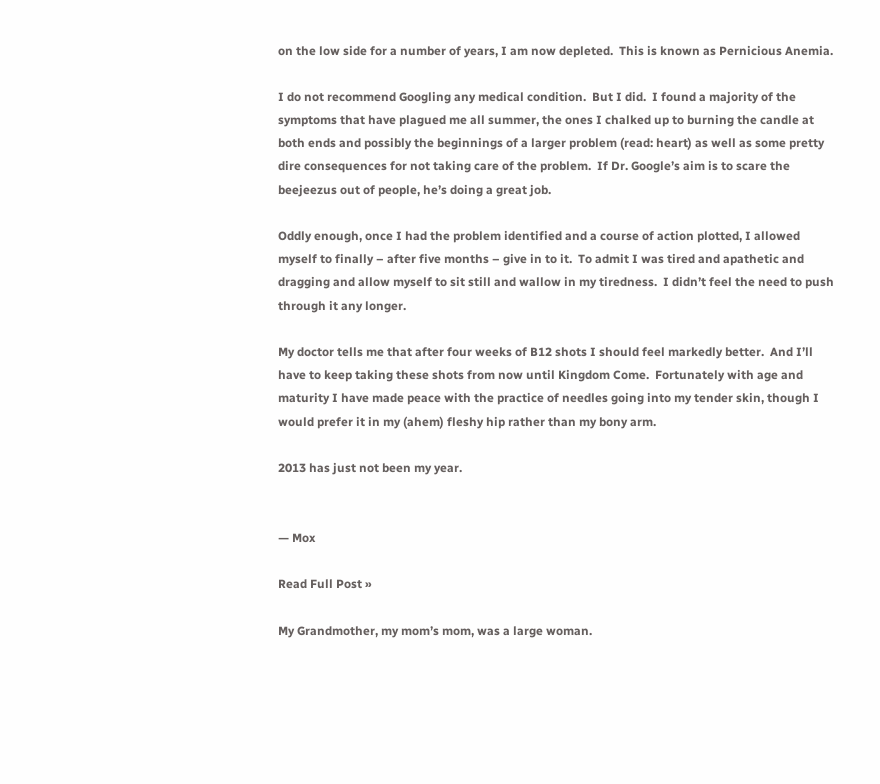on the low side for a number of years, I am now depleted.  This is known as Pernicious Anemia.

I do not recommend Googling any medical condition.  But I did.  I found a majority of the symptoms that have plagued me all summer, the ones I chalked up to burning the candle at both ends and possibly the beginnings of a larger problem (read: heart) as well as some pretty dire consequences for not taking care of the problem.  If Dr. Google’s aim is to scare the beejeezus out of people, he’s doing a great job.

Oddly enough, once I had the problem identified and a course of action plotted, I allowed myself to finally – after five months – give in to it.  To admit I was tired and apathetic and dragging and allow myself to sit still and wallow in my tiredness.  I didn’t feel the need to push through it any longer.

My doctor tells me that after four weeks of B12 shots I should feel markedly better.  And I’ll have to keep taking these shots from now until Kingdom Come.  Fortunately with age and maturity I have made peace with the practice of needles going into my tender skin, though I would prefer it in my (ahem) fleshy hip rather than my bony arm.

2013 has just not been my year.


— Mox

Read Full Post »

My Grandmother, my mom’s mom, was a large woman.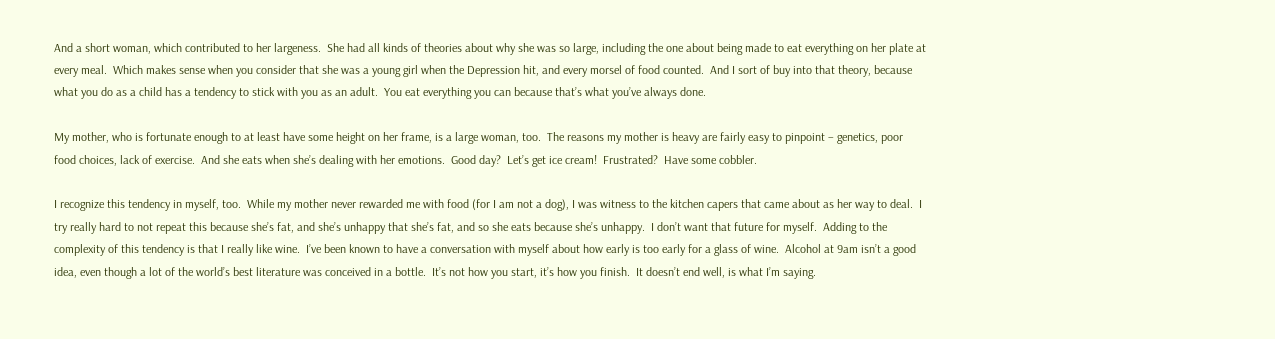And a short woman, which contributed to her largeness.  She had all kinds of theories about why she was so large, including the one about being made to eat everything on her plate at every meal.  Which makes sense when you consider that she was a young girl when the Depression hit, and every morsel of food counted.  And I sort of buy into that theory, because what you do as a child has a tendency to stick with you as an adult.  You eat everything you can because that’s what you’ve always done.

My mother, who is fortunate enough to at least have some height on her frame, is a large woman, too.  The reasons my mother is heavy are fairly easy to pinpoint – genetics, poor food choices, lack of exercise.  And she eats when she’s dealing with her emotions.  Good day?  Let’s get ice cream!  Frustrated?  Have some cobbler.

I recognize this tendency in myself, too.  While my mother never rewarded me with food (for I am not a dog), I was witness to the kitchen capers that came about as her way to deal.  I try really hard to not repeat this because she’s fat, and she’s unhappy that she’s fat, and so she eats because she’s unhappy.  I don’t want that future for myself.  Adding to the complexity of this tendency is that I really like wine.  I’ve been known to have a conversation with myself about how early is too early for a glass of wine.  Alcohol at 9am isn’t a good idea, even though a lot of the world’s best literature was conceived in a bottle.  It’s not how you start, it’s how you finish.  It doesn’t end well, is what I’m saying.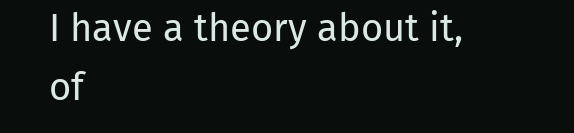I have a theory about it, of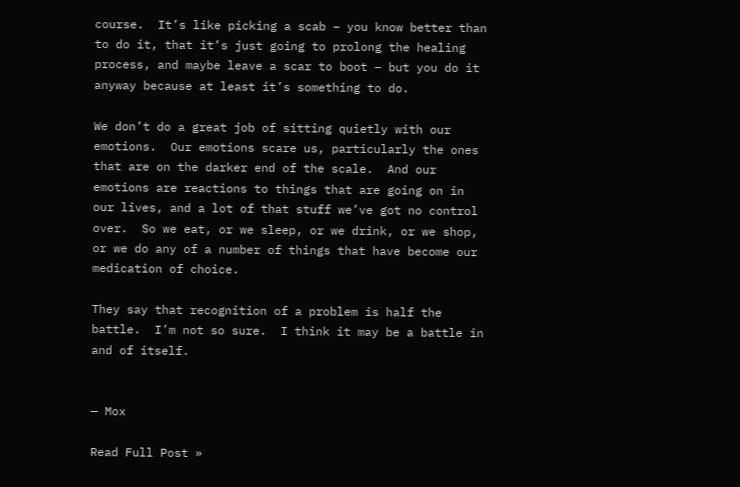course.  It’s like picking a scab – you know better than to do it, that it’s just going to prolong the healing process, and maybe leave a scar to boot – but you do it anyway because at least it’s something to do.

We don’t do a great job of sitting quietly with our emotions.  Our emotions scare us, particularly the ones that are on the darker end of the scale.  And our emotions are reactions to things that are going on in our lives, and a lot of that stuff we’ve got no control over.  So we eat, or we sleep, or we drink, or we shop, or we do any of a number of things that have become our medication of choice.

They say that recognition of a problem is half the battle.  I’m not so sure.  I think it may be a battle in and of itself.


— Mox

Read Full Post »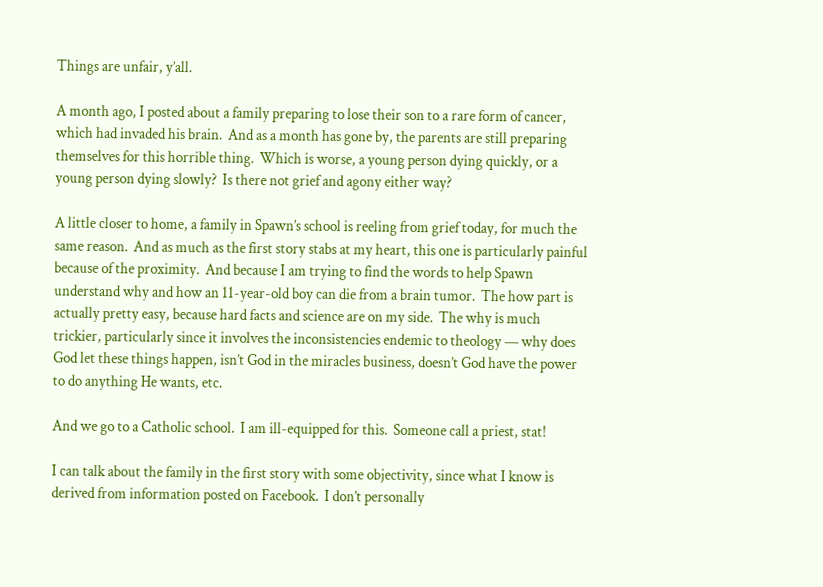Things are unfair, y’all.

A month ago, I posted about a family preparing to lose their son to a rare form of cancer, which had invaded his brain.  And as a month has gone by, the parents are still preparing themselves for this horrible thing.  Which is worse, a young person dying quickly, or a young person dying slowly?  Is there not grief and agony either way?

A little closer to home, a family in Spawn’s school is reeling from grief today, for much the same reason.  And as much as the first story stabs at my heart, this one is particularly painful because of the proximity.  And because I am trying to find the words to help Spawn understand why and how an 11-year-old boy can die from a brain tumor.  The how part is actually pretty easy, because hard facts and science are on my side.  The why is much trickier, particularly since it involves the inconsistencies endemic to theology — why does God let these things happen, isn’t God in the miracles business, doesn’t God have the power to do anything He wants, etc.

And we go to a Catholic school.  I am ill-equipped for this.  Someone call a priest, stat!

I can talk about the family in the first story with some objectivity, since what I know is derived from information posted on Facebook.  I don’t personally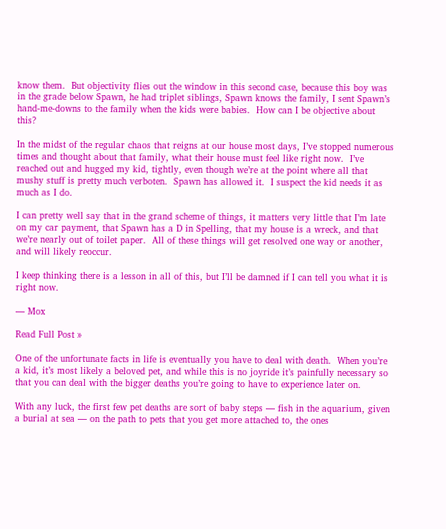know them.  But objectivity flies out the window in this second case, because this boy was in the grade below Spawn, he had triplet siblings, Spawn knows the family, I sent Spawn’s hand-me-downs to the family when the kids were babies.  How can I be objective about this?

In the midst of the regular chaos that reigns at our house most days, I’ve stopped numerous times and thought about that family, what their house must feel like right now.  I’ve reached out and hugged my kid, tightly, even though we’re at the point where all that mushy stuff is pretty much verboten.  Spawn has allowed it.  I suspect the kid needs it as much as I do.

I can pretty well say that in the grand scheme of things, it matters very little that I’m late on my car payment, that Spawn has a D in Spelling, that my house is a wreck, and that we’re nearly out of toilet paper.  All of these things will get resolved one way or another, and will likely reoccur.

I keep thinking there is a lesson in all of this, but I’ll be damned if I can tell you what it is right now.

— Mox

Read Full Post »

One of the unfortunate facts in life is eventually you have to deal with death.  When you’re a kid, it’s most likely a beloved pet, and while this is no joyride it’s painfully necessary so that you can deal with the bigger deaths you’re going to have to experience later on.

With any luck, the first few pet deaths are sort of baby steps — fish in the aquarium, given a burial at sea — on the path to pets that you get more attached to, the ones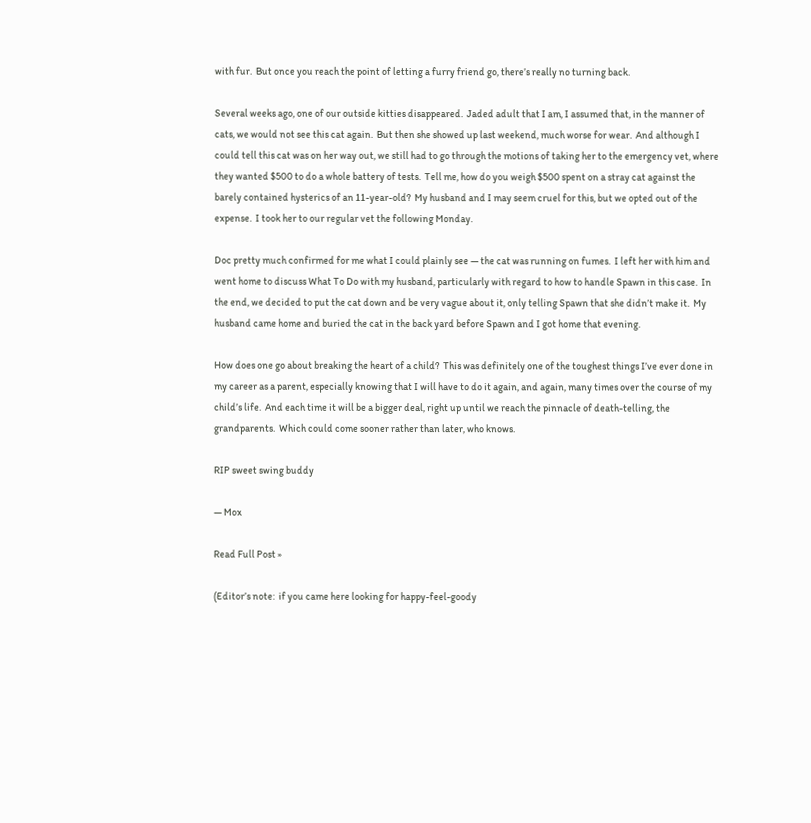with fur.  But once you reach the point of letting a furry friend go, there’s really no turning back.

Several weeks ago, one of our outside kitties disappeared.  Jaded adult that I am, I assumed that, in the manner of cats, we would not see this cat again.  But then she showed up last weekend, much worse for wear.  And although I could tell this cat was on her way out, we still had to go through the motions of taking her to the emergency vet, where they wanted $500 to do a whole battery of tests.  Tell me, how do you weigh $500 spent on a stray cat against the barely contained hysterics of an 11-year-old?  My husband and I may seem cruel for this, but we opted out of the expense.  I took her to our regular vet the following Monday.

Doc pretty much confirmed for me what I could plainly see — the cat was running on fumes.  I left her with him and went home to discuss What To Do with my husband, particularly with regard to how to handle Spawn in this case.  In the end, we decided to put the cat down and be very vague about it, only telling Spawn that she didn’t make it.  My husband came home and buried the cat in the back yard before Spawn and I got home that evening.

How does one go about breaking the heart of a child?  This was definitely one of the toughest things I’ve ever done in my career as a parent, especially knowing that I will have to do it again, and again, many times over the course of my child’s life.  And each time it will be a bigger deal, right up until we reach the pinnacle of death-telling, the grandparents.  Which could come sooner rather than later, who knows.

RIP sweet swing buddy

— Mox

Read Full Post »

(Editor’s note:  if you came here looking for happy-feel-goody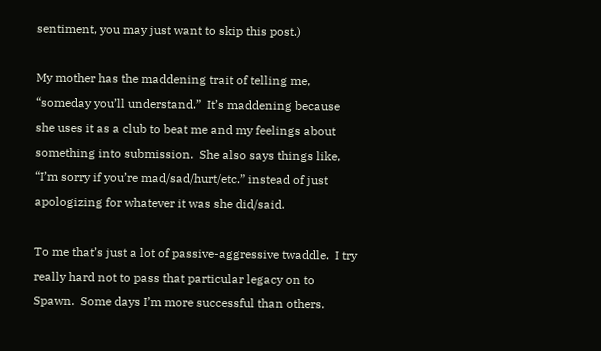sentiment, you may just want to skip this post.)

My mother has the maddening trait of telling me, “someday you’ll understand.”  It’s maddening because she uses it as a club to beat me and my feelings about something into submission.  She also says things like, “I’m sorry if you’re mad/sad/hurt/etc.” instead of just apologizing for whatever it was she did/said.

To me that’s just a lot of passive-aggressive twaddle.  I try really hard not to pass that particular legacy on to Spawn.  Some days I’m more successful than others.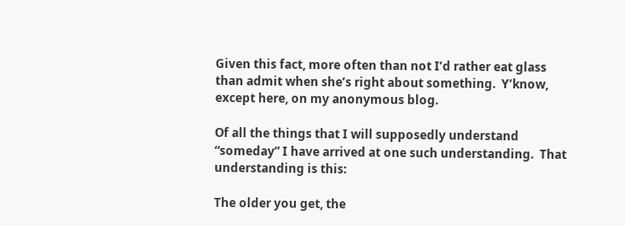Given this fact, more often than not I’d rather eat glass than admit when she’s right about something.  Y’know, except here, on my anonymous blog.

Of all the things that I will supposedly understand “someday” I have arrived at one such understanding.  That understanding is this:

The older you get, the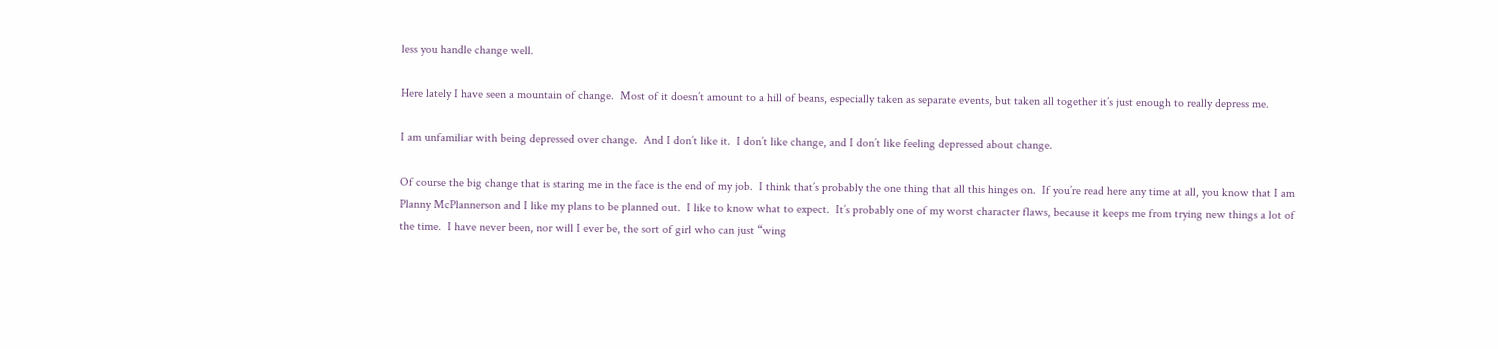less you handle change well.

Here lately I have seen a mountain of change.  Most of it doesn’t amount to a hill of beans, especially taken as separate events, but taken all together it’s just enough to really depress me.

I am unfamiliar with being depressed over change.  And I don’t like it.  I don’t like change, and I don’t like feeling depressed about change.

Of course the big change that is staring me in the face is the end of my job.  I think that’s probably the one thing that all this hinges on.  If you’re read here any time at all, you know that I am Planny McPlannerson and I like my plans to be planned out.  I like to know what to expect.  It’s probably one of my worst character flaws, because it keeps me from trying new things a lot of the time.  I have never been, nor will I ever be, the sort of girl who can just “wing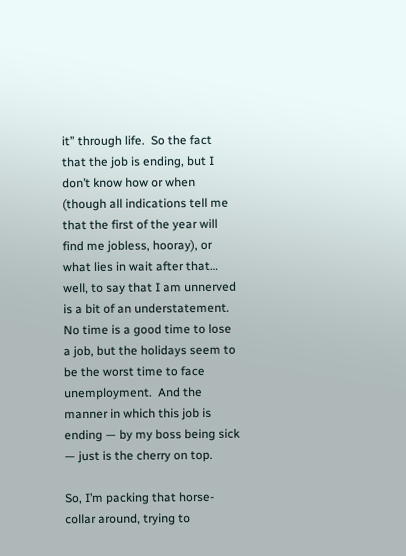it” through life.  So the fact that the job is ending, but I don’t know how or when (though all indications tell me that the first of the year will find me jobless, hooray), or what lies in wait after that… well, to say that I am unnerved is a bit of an understatement.  No time is a good time to lose a job, but the holidays seem to be the worst time to face unemployment.  And the manner in which this job is ending — by my boss being sick — just is the cherry on top.

So, I’m packing that horse-collar around, trying to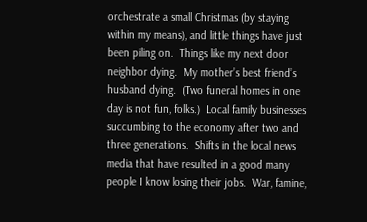orchestrate a small Christmas (by staying within my means), and little things have just been piling on.  Things like my next door neighbor dying.  My mother’s best friend’s husband dying.  (Two funeral homes in one day is not fun, folks.)  Local family businesses succumbing to the economy after two and three generations.  Shifts in the local news media that have resulted in a good many people I know losing their jobs.  War, famine,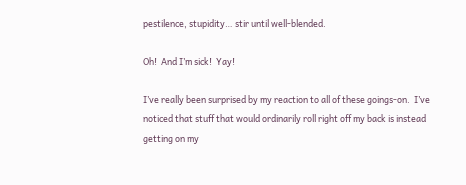pestilence, stupidity… stir until well-blended.

Oh!  And I’m sick!  Yay!

I’ve really been surprised by my reaction to all of these goings-on.  I’ve noticed that stuff that would ordinarily roll right off my back is instead getting on my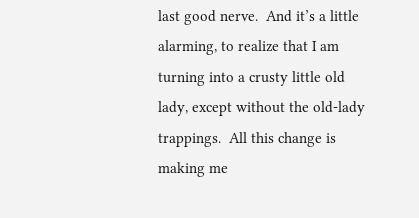last good nerve.  And it’s a little alarming, to realize that I am turning into a crusty little old lady, except without the old-lady trappings.  All this change is making me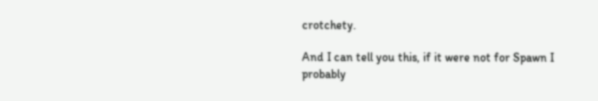crotchety.

And I can tell you this, if it were not for Spawn I probably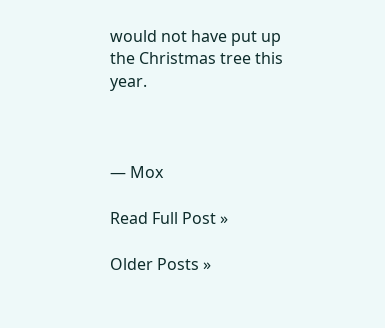would not have put up the Christmas tree this year.



— Mox

Read Full Post »

Older Posts »